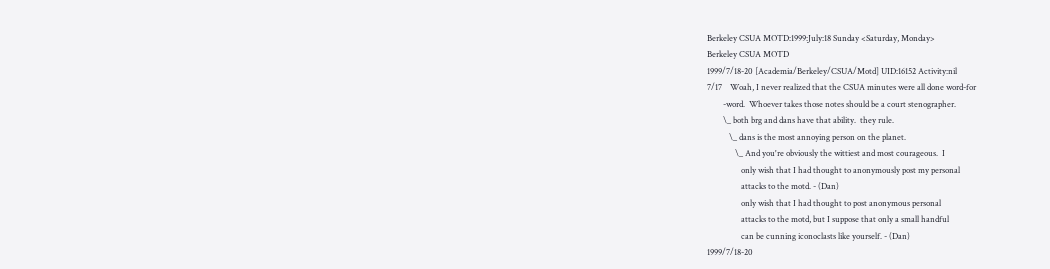Berkeley CSUA MOTD:1999:July:18 Sunday <Saturday, Monday>
Berkeley CSUA MOTD
1999/7/18-20 [Academia/Berkeley/CSUA/Motd] UID:16152 Activity:nil
7/17    Woah, I never realized that the CSUA minutes were all done word-for
        -word.  Whoever takes those notes should be a court stenographer.
        \_ both brg and dans have that ability.  they rule.
           \_ dans is the most annoying person on the planet.
              \_ And you're obviously the wittiest and most courageous.  I
                 only wish that I had thought to anonymously post my personal
                 attacks to the motd. - (Dan)
                 only wish that I had thought to post anonymous personal
                 attacks to the motd, but I suppose that only a small handful
                 can be cunning iconoclasts like yourself. - (Dan)
1999/7/18-20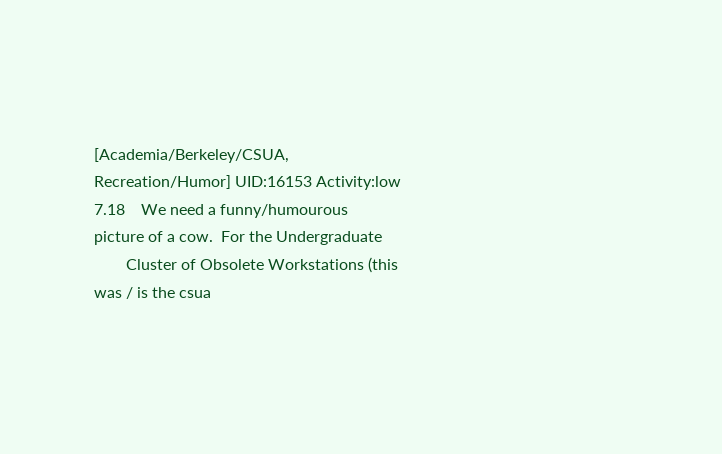[Academia/Berkeley/CSUA, Recreation/Humor] UID:16153 Activity:low
7.18    We need a funny/humourous picture of a cow.  For the Undergraduate
        Cluster of Obsolete Workstations (this was / is the csua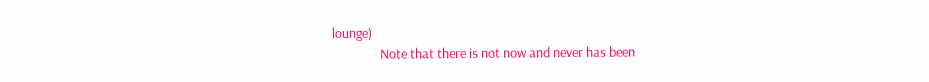lounge)
                Note that there is not now and never has been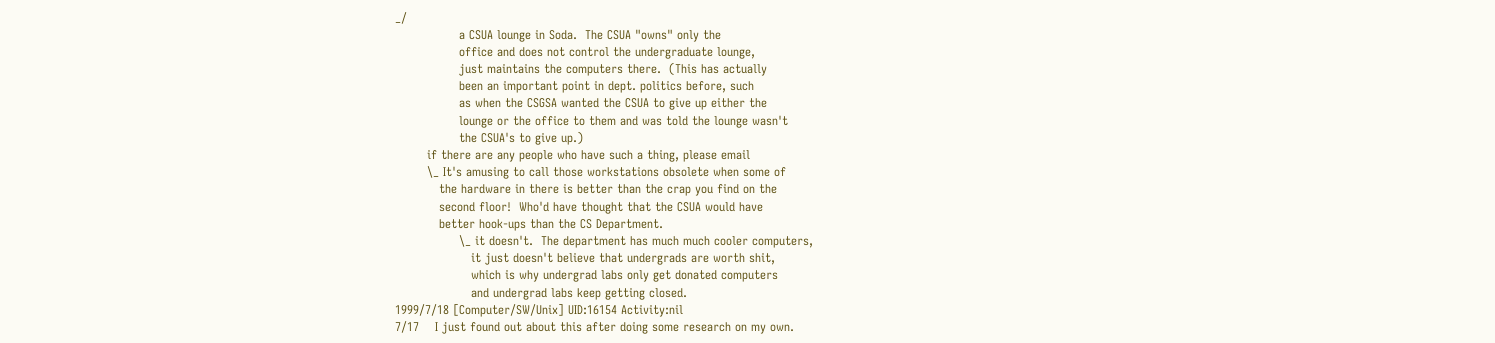_/
                a CSUA lounge in Soda.  The CSUA "owns" only the
                office and does not control the undergraduate lounge,
                just maintains the computers there.  (This has actually
                been an important point in dept. politics before, such
                as when the CSGSA wanted the CSUA to give up either the
                lounge or the office to them and was told the lounge wasn't
                the CSUA's to give up.)
        if there are any people who have such a thing, please email
        \_ It's amusing to call those workstations obsolete when some of
           the hardware in there is better than the crap you find on the
           second floor!  Who'd have thought that the CSUA would have
           better hook-ups than the CS Department.
                \_ it doesn't.  The department has much much cooler computers,
                   it just doesn't believe that undergrads are worth shit,
                   which is why undergrad labs only get donated computers
                   and undergrad labs keep getting closed.
1999/7/18 [Computer/SW/Unix] UID:16154 Activity:nil
7/17    I just found out about this after doing some research on my own.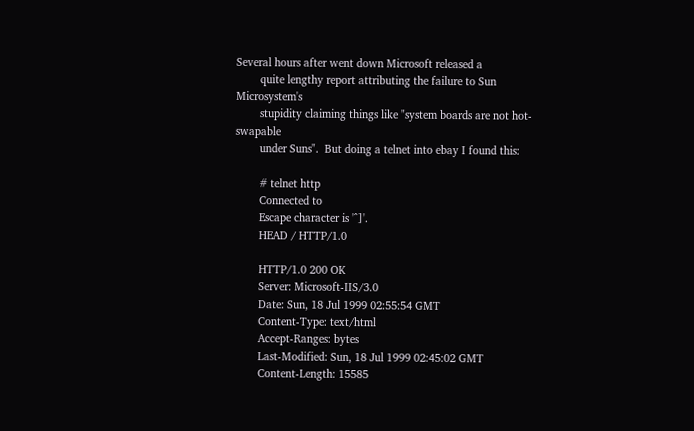Several hours after went down Microsoft released a
        quite lengthy report attributing the failure to Sun Microsystem's
        stupidity claiming things like "system boards are not hot-swapable
        under Suns".  But doing a telnet into ebay I found this:

        # telnet http
        Connected to
        Escape character is '^]'.
        HEAD / HTTP/1.0

        HTTP/1.0 200 OK
        Server: Microsoft-IIS/3.0
        Date: Sun, 18 Jul 1999 02:55:54 GMT
        Content-Type: text/html
        Accept-Ranges: bytes
        Last-Modified: Sun, 18 Jul 1999 02:45:02 GMT
        Content-Length: 15585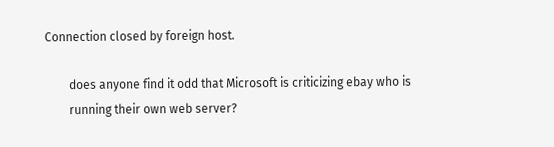Connection closed by foreign host.

        does anyone find it odd that Microsoft is criticizing ebay who is
        running their own web server?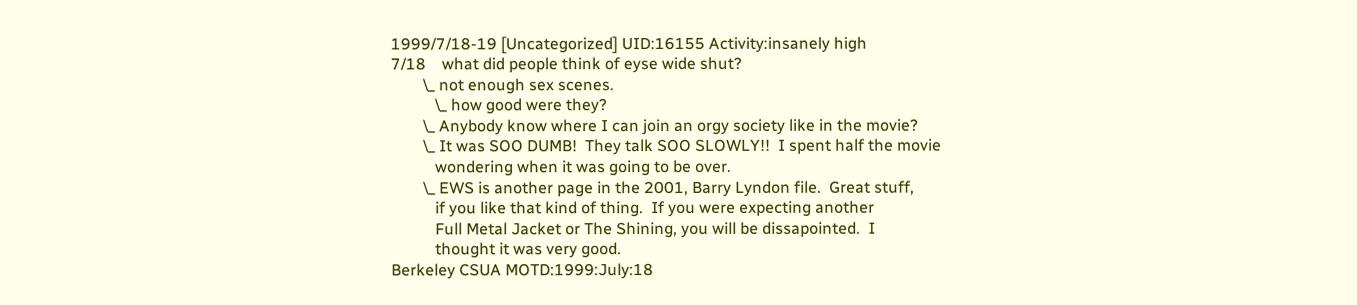1999/7/18-19 [Uncategorized] UID:16155 Activity:insanely high
7/18    what did people think of eyse wide shut?
        \_ not enough sex scenes.
           \_ how good were they?
        \_ Anybody know where I can join an orgy society like in the movie?
        \_ It was SOO DUMB!  They talk SOO SLOWLY!!  I spent half the movie
           wondering when it was going to be over.
        \_ EWS is another page in the 2001, Barry Lyndon file.  Great stuff,
           if you like that kind of thing.  If you were expecting another
           Full Metal Jacket or The Shining, you will be dissapointed.  I
           thought it was very good.
Berkeley CSUA MOTD:1999:July:18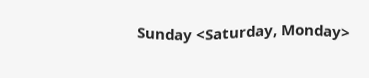Sunday <Saturday, Monday>